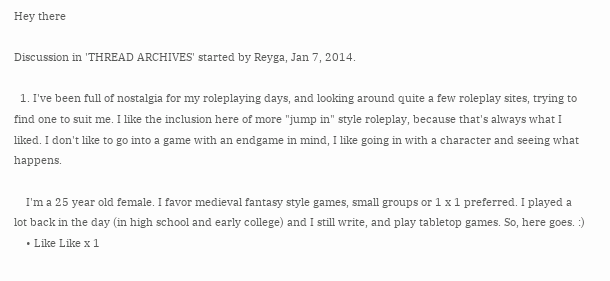Hey there

Discussion in 'THREAD ARCHIVES' started by Reyga, Jan 7, 2014.

  1. I've been full of nostalgia for my roleplaying days, and looking around quite a few roleplay sites, trying to find one to suit me. I like the inclusion here of more "jump in" style roleplay, because that's always what I liked. I don't like to go into a game with an endgame in mind, I like going in with a character and seeing what happens.

    I'm a 25 year old female. I favor medieval fantasy style games, small groups or 1 x 1 preferred. I played a lot back in the day (in high school and early college) and I still write, and play tabletop games. So, here goes. :)
    • Like Like x 1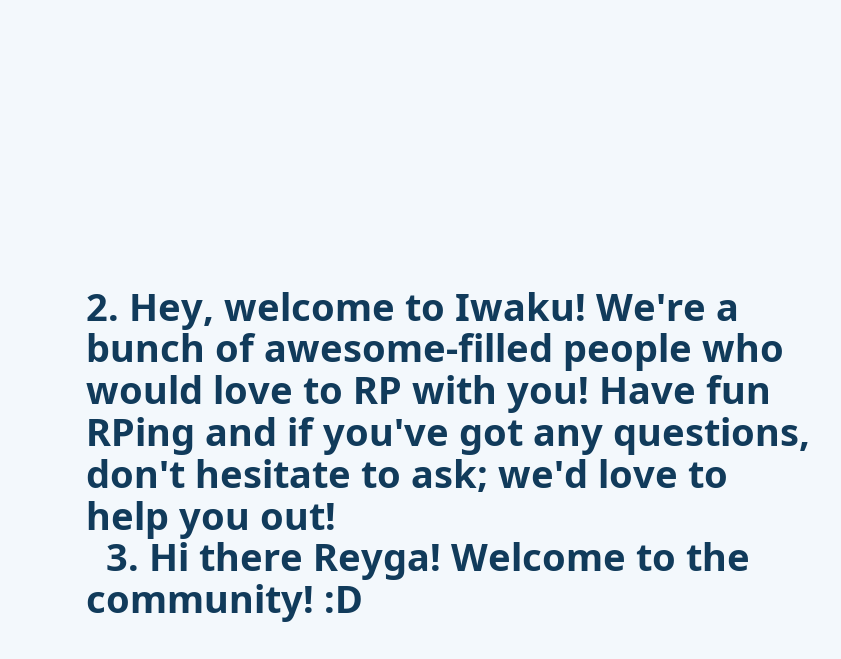2. Hey, welcome to Iwaku! We're a bunch of awesome-filled people who would love to RP with you! Have fun RPing and if you've got any questions, don't hesitate to ask; we'd love to help you out!
  3. Hi there Reyga! Welcome to the community! :D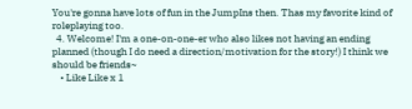You're gonna have lots of fun in the JumpIns then. Thas my favorite kind of roleplaying too.
  4. Welcome! I'm a one-on-one-er who also likes not having an ending planned (though I do need a direction/motivation for the story!) I think we should be friends~
    • Like Like x 1